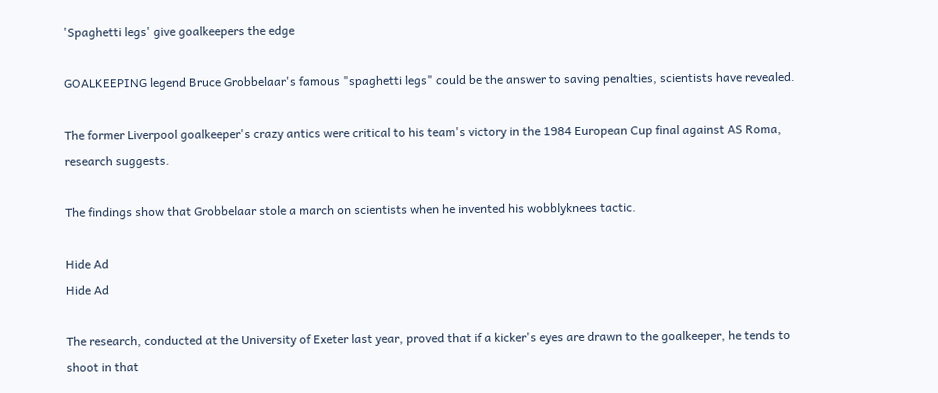'Spaghetti legs' give goalkeepers the edge

GOALKEEPING legend Bruce Grobbelaar's famous "spaghetti legs" could be the answer to saving penalties, scientists have revealed.

The former Liverpool goalkeeper's crazy antics were critical to his team's victory in the 1984 European Cup final against AS Roma, research suggests.

The findings show that Grobbelaar stole a march on scientists when he invented his wobblyknees tactic.

Hide Ad
Hide Ad

The research, conducted at the University of Exeter last year, proved that if a kicker's eyes are drawn to the goalkeeper, he tends to shoot in that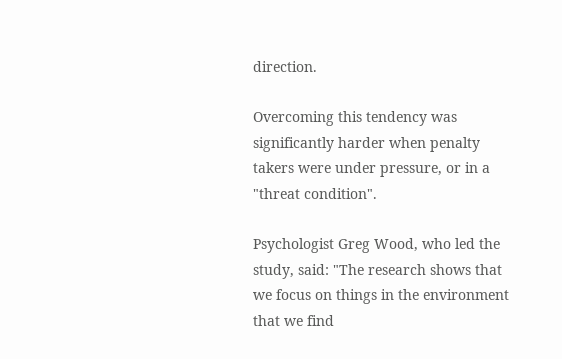direction.

Overcoming this tendency was significantly harder when penalty takers were under pressure, or in a "threat condition".

Psychologist Greg Wood, who led the study, said: "The research shows that we focus on things in the environment that we find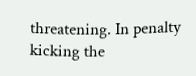threatening. In penalty kicking the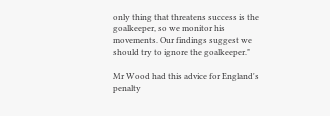only thing that threatens success is the goalkeeper, so we monitor his movements. Our findings suggest we should try to ignore the goalkeeper."

Mr Wood had this advice for England's penalty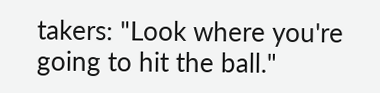takers: "Look where you're going to hit the ball."